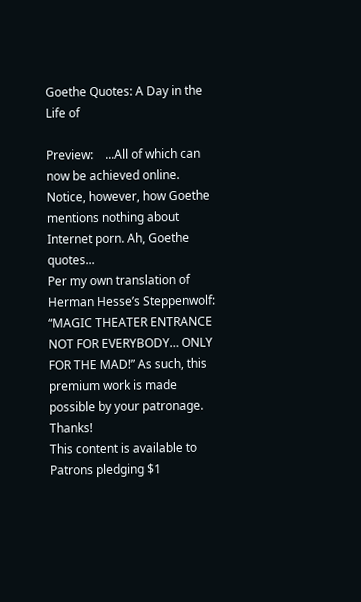Goethe Quotes: A Day in the Life of

Preview:    ...All of which can now be achieved online. Notice, however, how Goethe mentions nothing about Internet porn. Ah, Goethe quotes...
Per my own translation of Herman Hesse’s Steppenwolf: “MAGIC THEATER ENTRANCE NOT FOR EVERYBODY… ONLY FOR THE MAD!” As such, this premium work is made possible by your patronage. Thanks!
This content is available to Patrons pledging $1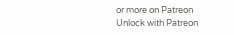or more on Patreon
Unlock with Patreon